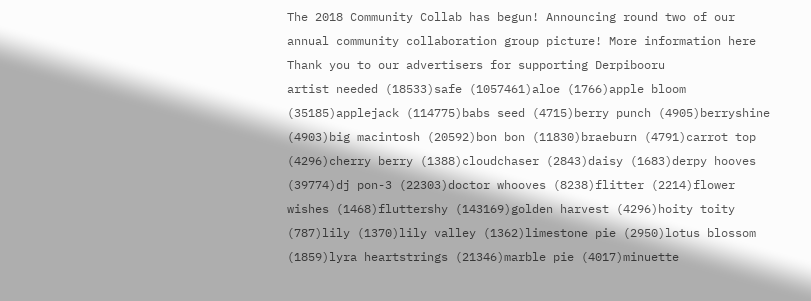The 2018 Community Collab has begun! Announcing round two of our annual community collaboration group picture! More information here
Thank you to our advertisers for supporting Derpibooru
artist needed (18533)safe (1057461)aloe (1766)apple bloom (35185)applejack (114775)babs seed (4715)berry punch (4905)berryshine (4903)big macintosh (20592)bon bon (11830)braeburn (4791)carrot top (4296)cherry berry (1388)cloudchaser (2843)daisy (1683)derpy hooves (39774)dj pon-3 (22303)doctor whooves (8238)flitter (2214)flower wishes (1468)fluttershy (143169)golden harvest (4296)hoity toity (787)lily (1370)lily valley (1362)limestone pie (2950)lotus blossom (1859)lyra heartstrings (21346)marble pie (4017)minuette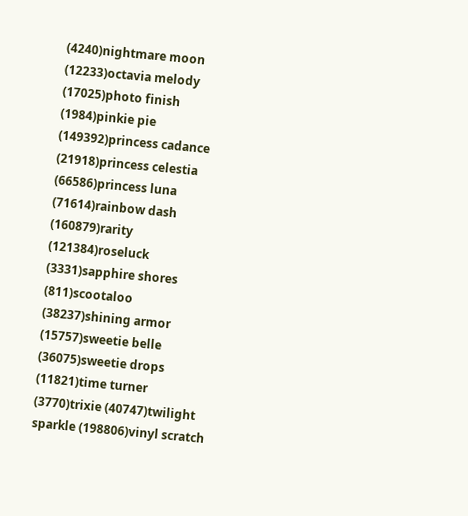(4240)nightmare moon (12233)octavia melody (17025)photo finish (1984)pinkie pie (149392)princess cadance (21918)princess celestia (66586)princess luna (71614)rainbow dash (160879)rarity (121384)roseluck (3331)sapphire shores (811)scootaloo (38237)shining armor (15757)sweetie belle (36075)sweetie drops (11821)time turner (3770)trixie (40747)twilight sparkle (198806)vinyl scratch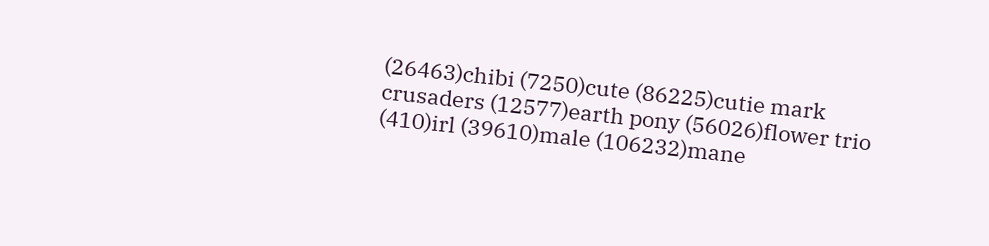(26463)chibi (7250)cute (86225)cutie mark crusaders (12577)earth pony (56026)flower trio (410)irl (39610)male (106232)mane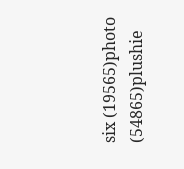six (19565)photo (54865)plushie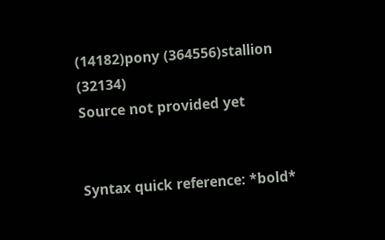(14182)pony (364556)stallion (32134)
Source not provided yet


Syntax quick reference: *bold*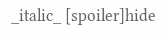_italic_ [spoiler]hide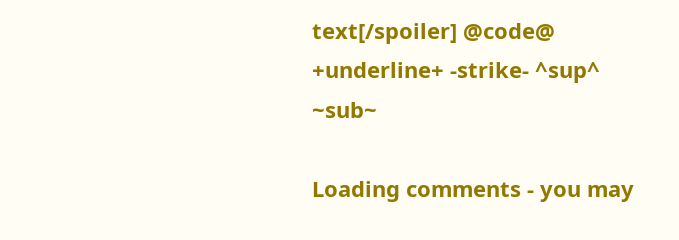text[/spoiler] @code@ +underline+ -strike- ^sup^ ~sub~

Loading comments - you may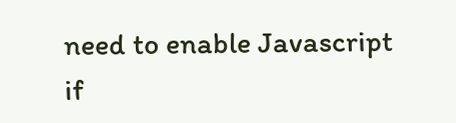need to enable Javascript if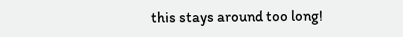this stays around too long!